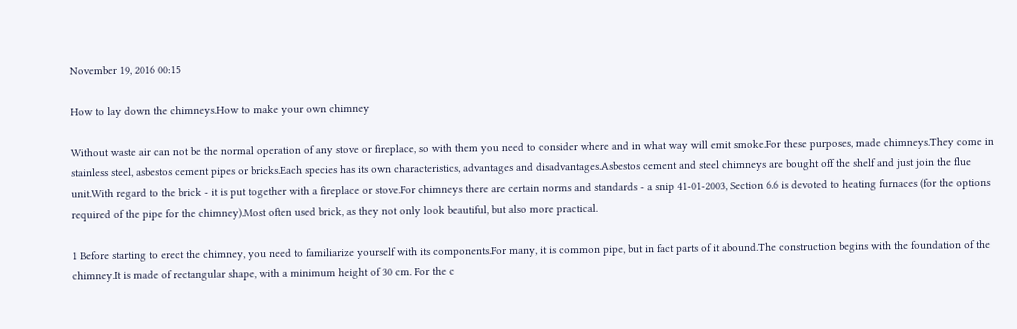November 19, 2016 00:15

How to lay down the chimneys.How to make your own chimney

Without waste air can not be the normal operation of any stove or fireplace, so with them you need to consider where and in what way will emit smoke.For these purposes, made chimneys.They come in stainless steel, asbestos cement pipes or bricks.Each species has its own characteristics, advantages and disadvantages.Asbestos cement and steel chimneys are bought off the shelf and just join the flue unit.With regard to the brick - it is put together with a fireplace or stove.For chimneys there are certain norms and standards - a snip 41-01-2003, Section 6.6 is devoted to heating furnaces (for the options required of the pipe for the chimney).Most often used brick, as they not only look beautiful, but also more practical.

1 Before starting to erect the chimney, you need to familiarize yourself with its components.For many, it is common pipe, but in fact parts of it abound.The construction begins with the foundation of the chimney.It is made of rectangular shape, with a minimum height of 30 cm. For the c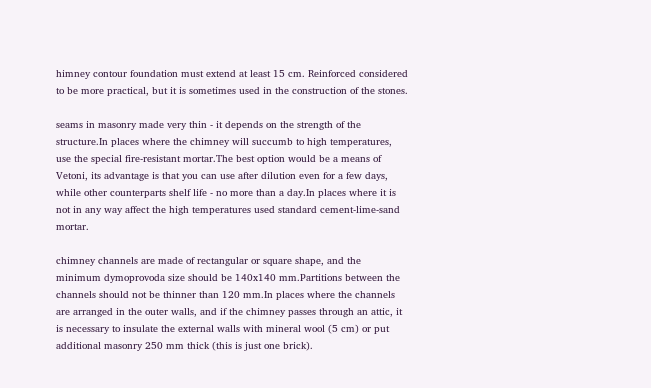himney contour foundation must extend at least 15 cm. Reinforced considered to be more practical, but it is sometimes used in the construction of the stones.

seams in masonry made very thin - it depends on the strength of the structure.In places where the chimney will succumb to high temperatures, use the special fire-resistant mortar.The best option would be a means of Vetoni, its advantage is that you can use after dilution even for a few days, while other counterparts shelf life - no more than a day.In places where it is not in any way affect the high temperatures used standard cement-lime-sand mortar.

chimney channels are made of rectangular or square shape, and the minimum dymoprovoda size should be 140x140 mm.Partitions between the channels should not be thinner than 120 mm.In places where the channels are arranged in the outer walls, and if the chimney passes through an attic, it is necessary to insulate the external walls with mineral wool (5 cm) or put additional masonry 250 mm thick (this is just one brick).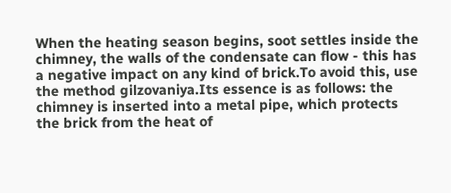When the heating season begins, soot settles inside the chimney, the walls of the condensate can flow - this has a negative impact on any kind of brick.To avoid this, use the method gilzovaniya.Its essence is as follows: the chimney is inserted into a metal pipe, which protects the brick from the heat of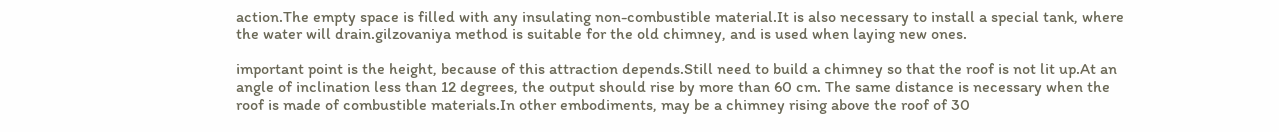action.The empty space is filled with any insulating non-combustible material.It is also necessary to install a special tank, where the water will drain.gilzovaniya method is suitable for the old chimney, and is used when laying new ones.

important point is the height, because of this attraction depends.Still need to build a chimney so that the roof is not lit up.At an angle of inclination less than 12 degrees, the output should rise by more than 60 cm. The same distance is necessary when the roof is made of combustible materials.In other embodiments, may be a chimney rising above the roof of 30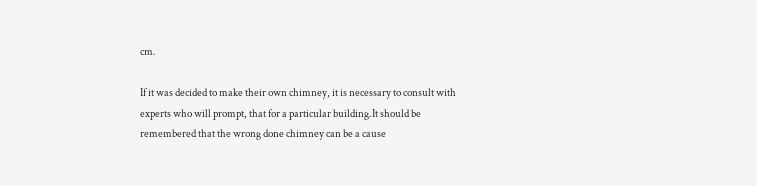cm.

If it was decided to make their own chimney, it is necessary to consult with experts who will prompt, that for a particular building.It should be remembered that the wrong done chimney can be a cause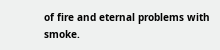of fire and eternal problems with smoke.